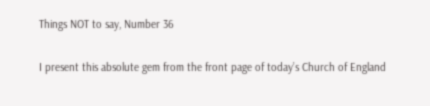Things NOT to say, Number 36

I present this absolute gem from the front page of today’s Church of England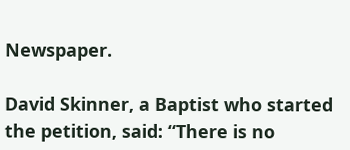Newspaper.

David Skinner, a Baptist who started the petition, said: “There is no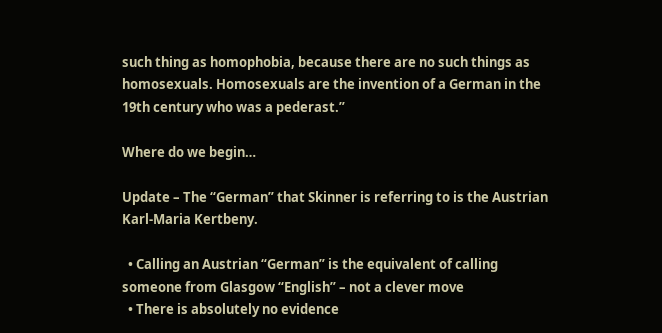such thing as homophobia, because there are no such things as homosexuals. Homosexuals are the invention of a German in the 19th century who was a pederast.”

Where do we begin…

Update – The “German” that Skinner is referring to is the Austrian Karl-Maria Kertbeny.

  • Calling an Austrian “German” is the equivalent of calling someone from Glasgow “English” – not a clever move
  • There is absolutely no evidence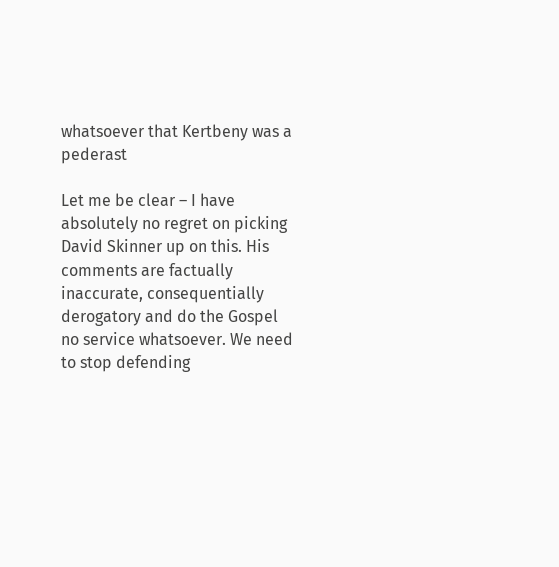whatsoever that Kertbeny was a pederast

Let me be clear – I have absolutely no regret on picking David Skinner up on this. His comments are factually inaccurate, consequentially derogatory and do the Gospel no service whatsoever. We need to stop defending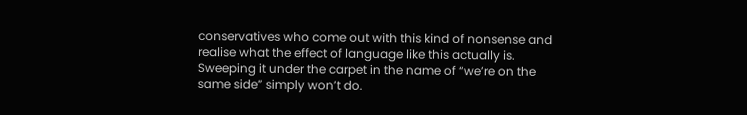conservatives who come out with this kind of nonsense and realise what the effect of language like this actually is. Sweeping it under the carpet in the name of “we’re on the same side” simply won’t do.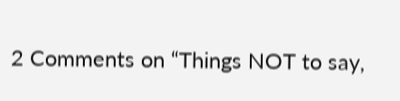2 Comments on “Things NOT to say,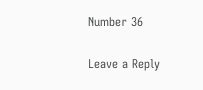Number 36

Leave a Reply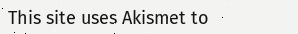This site uses Akismet to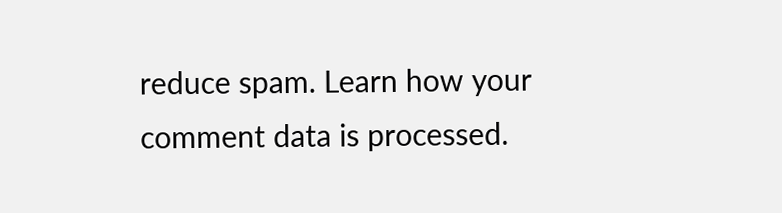reduce spam. Learn how your comment data is processed.